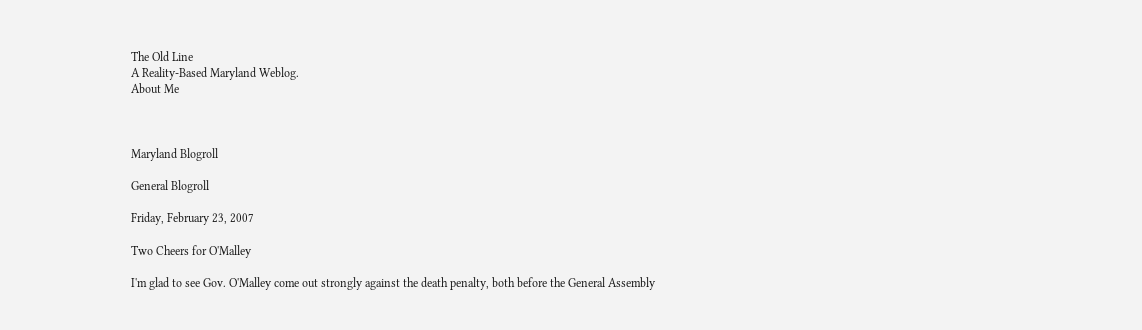The Old Line
A Reality-Based Maryland Weblog.
About Me



Maryland Blogroll

General Blogroll

Friday, February 23, 2007

Two Cheers for O'Malley

I'm glad to see Gov. O'Malley come out strongly against the death penalty, both before the General Assembly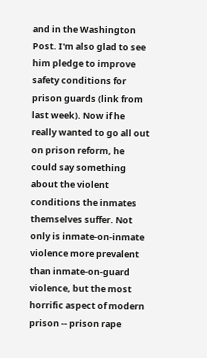and in the Washington Post. I'm also glad to see him pledge to improve safety conditions for prison guards (link from last week). Now if he really wanted to go all out on prison reform, he could say something about the violent conditions the inmates themselves suffer. Not only is inmate-on-inmate violence more prevalent than inmate-on-guard violence, but the most horrific aspect of modern prison -- prison rape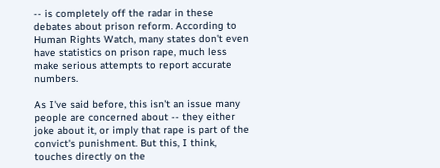-- is completely off the radar in these debates about prison reform. According to Human Rights Watch, many states don't even have statistics on prison rape, much less make serious attempts to report accurate numbers.

As I've said before, this isn't an issue many people are concerned about -- they either joke about it, or imply that rape is part of the convict's punishment. But this, I think, touches directly on the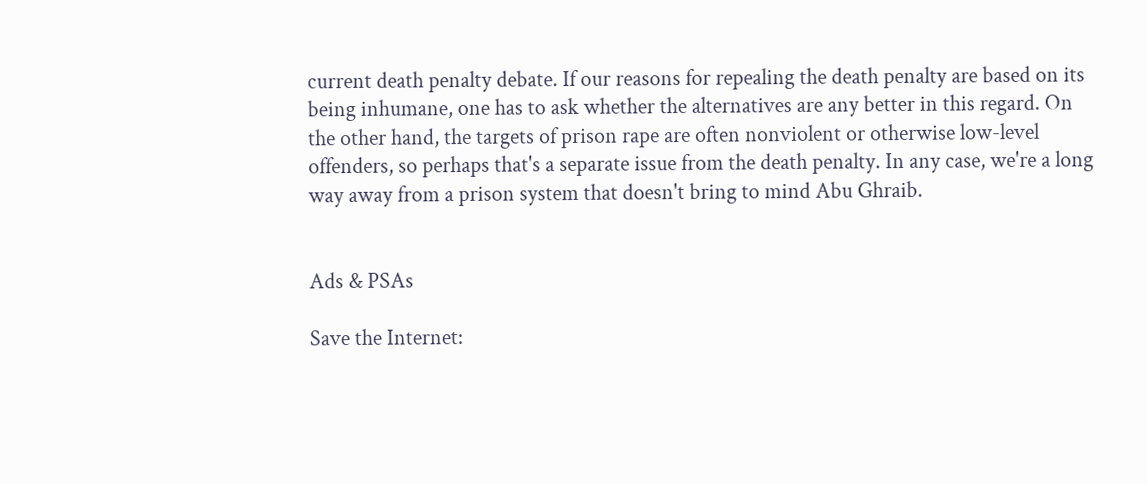current death penalty debate. If our reasons for repealing the death penalty are based on its being inhumane, one has to ask whether the alternatives are any better in this regard. On the other hand, the targets of prison rape are often nonviolent or otherwise low-level offenders, so perhaps that's a separate issue from the death penalty. In any case, we're a long way away from a prison system that doesn't bring to mind Abu Ghraib.


Ads & PSAs

Save the Internet: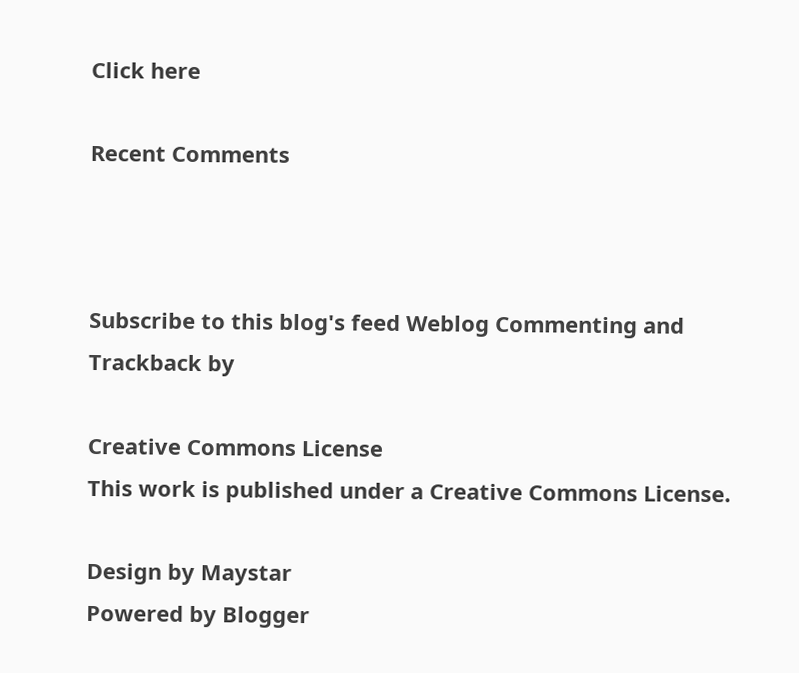Click here

Recent Comments



Subscribe to this blog's feed Weblog Commenting and Trackback by

Creative Commons License
This work is published under a Creative Commons License.

Design by Maystar
Powered by Blogger